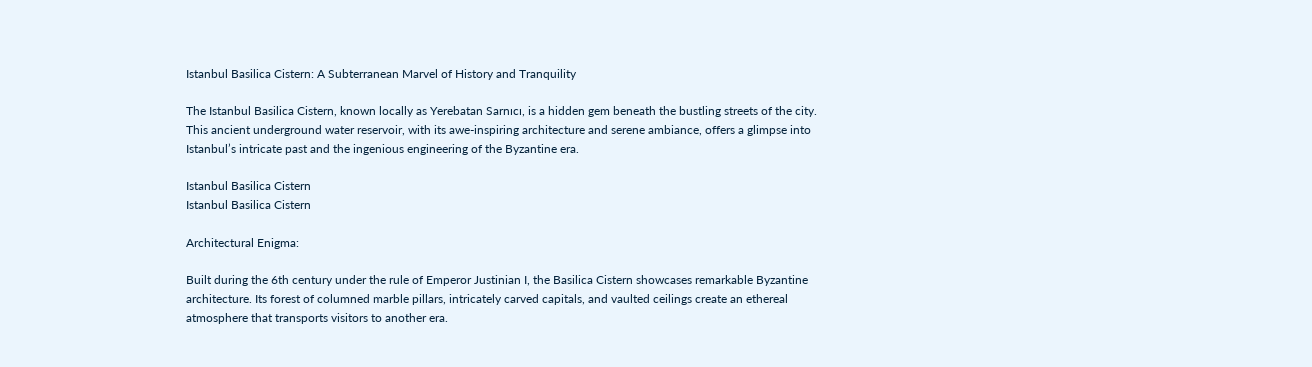Istanbul Basilica Cistern: A Subterranean Marvel of History and Tranquility

The Istanbul Basilica Cistern, known locally as Yerebatan Sarnıcı, is a hidden gem beneath the bustling streets of the city. This ancient underground water reservoir, with its awe-inspiring architecture and serene ambiance, offers a glimpse into Istanbul’s intricate past and the ingenious engineering of the Byzantine era.

Istanbul Basilica Cistern
Istanbul Basilica Cistern

Architectural Enigma:

Built during the 6th century under the rule of Emperor Justinian I, the Basilica Cistern showcases remarkable Byzantine architecture. Its forest of columned marble pillars, intricately carved capitals, and vaulted ceilings create an ethereal atmosphere that transports visitors to another era.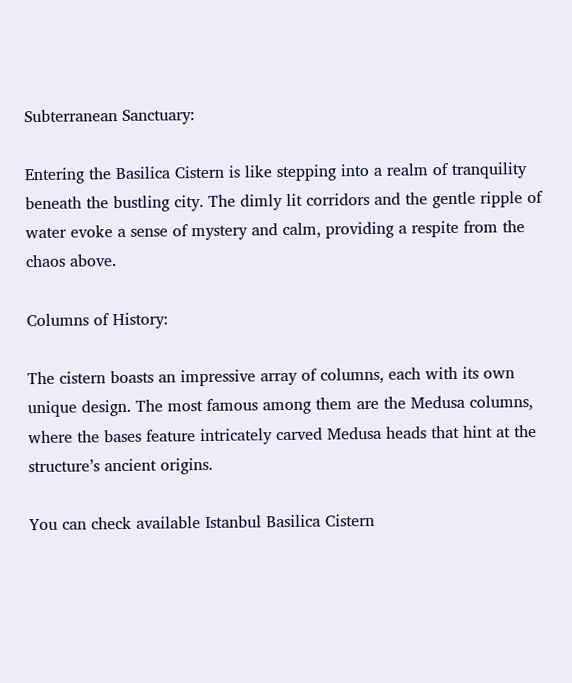Subterranean Sanctuary:

Entering the Basilica Cistern is like stepping into a realm of tranquility beneath the bustling city. The dimly lit corridors and the gentle ripple of water evoke a sense of mystery and calm, providing a respite from the chaos above.

Columns of History:

The cistern boasts an impressive array of columns, each with its own unique design. The most famous among them are the Medusa columns, where the bases feature intricately carved Medusa heads that hint at the structure’s ancient origins.

You can check available Istanbul Basilica Cistern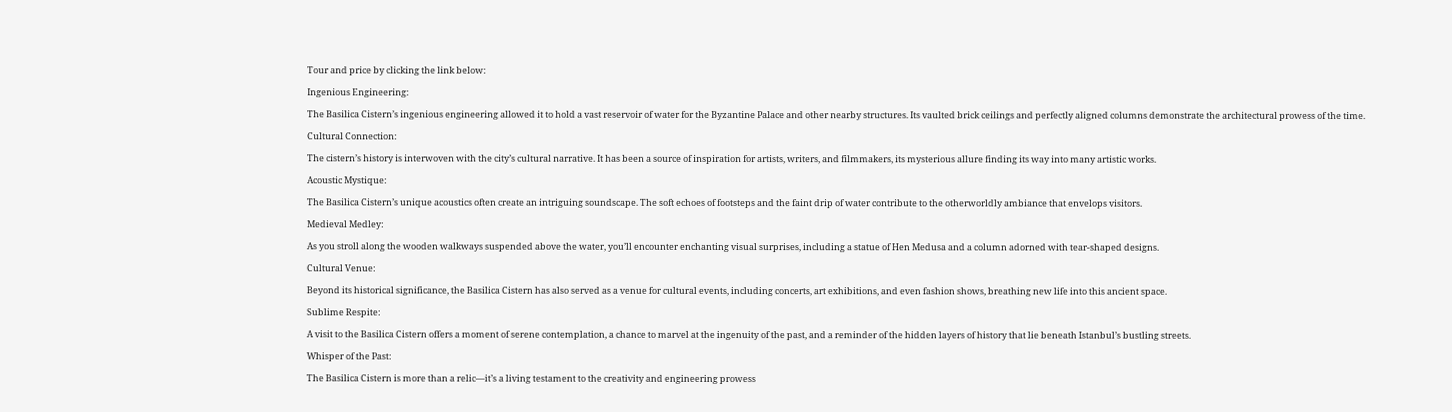Tour and price by clicking the link below:

Ingenious Engineering:

The Basilica Cistern’s ingenious engineering allowed it to hold a vast reservoir of water for the Byzantine Palace and other nearby structures. Its vaulted brick ceilings and perfectly aligned columns demonstrate the architectural prowess of the time.

Cultural Connection:

The cistern’s history is interwoven with the city’s cultural narrative. It has been a source of inspiration for artists, writers, and filmmakers, its mysterious allure finding its way into many artistic works.

Acoustic Mystique:

The Basilica Cistern’s unique acoustics often create an intriguing soundscape. The soft echoes of footsteps and the faint drip of water contribute to the otherworldly ambiance that envelops visitors.

Medieval Medley:

As you stroll along the wooden walkways suspended above the water, you’ll encounter enchanting visual surprises, including a statue of Hen Medusa and a column adorned with tear-shaped designs.

Cultural Venue:

Beyond its historical significance, the Basilica Cistern has also served as a venue for cultural events, including concerts, art exhibitions, and even fashion shows, breathing new life into this ancient space.

Sublime Respite:

A visit to the Basilica Cistern offers a moment of serene contemplation, a chance to marvel at the ingenuity of the past, and a reminder of the hidden layers of history that lie beneath Istanbul’s bustling streets.

Whisper of the Past:

The Basilica Cistern is more than a relic—it’s a living testament to the creativity and engineering prowess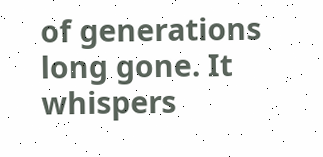of generations long gone. It whispers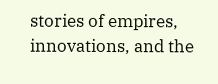stories of empires, innovations, and the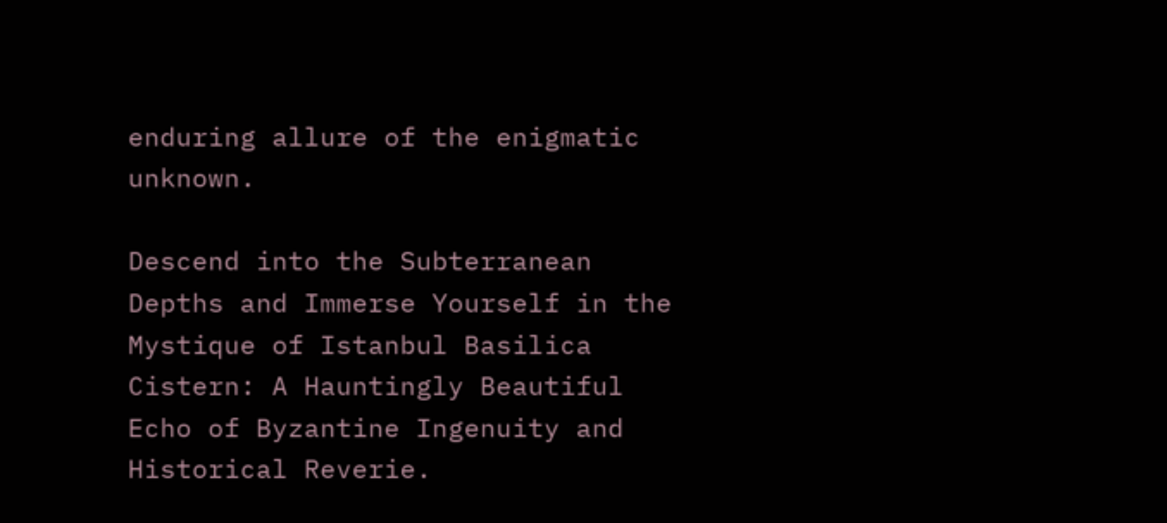enduring allure of the enigmatic unknown.

Descend into the Subterranean Depths and Immerse Yourself in the Mystique of Istanbul Basilica Cistern: A Hauntingly Beautiful Echo of Byzantine Ingenuity and Historical Reverie.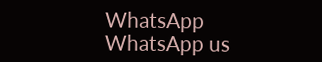WhatsApp WhatsApp us